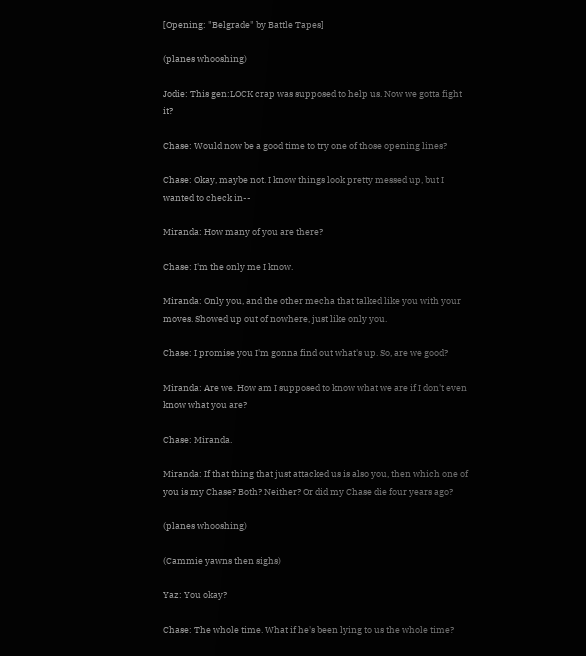[Opening: "Belgrade" by Battle Tapes]

(planes whooshing)

Jodie: This gen:LOCK crap was supposed to help us. Now we gotta fight it?

Chase: Would now be a good time to try one of those opening lines?

Chase: Okay, maybe not. I know things look pretty messed up, but I wanted to check in--

Miranda: How many of you are there?

Chase: I'm the only me I know.

Miranda: Only you, and the other mecha that talked like you with your moves. Showed up out of nowhere, just like only you.

Chase: I promise you I'm gonna find out what's up. So, are we good?

Miranda: Are we. How am I supposed to know what we are if I don't even know what you are?

Chase: Miranda.

Miranda: If that thing that just attacked us is also you, then which one of you is my Chase? Both? Neither? Or did my Chase die four years ago?

(planes whooshing)

(Cammie yawns then sighs)

Yaz: You okay?

Chase: The whole time. What if he's been lying to us the whole time?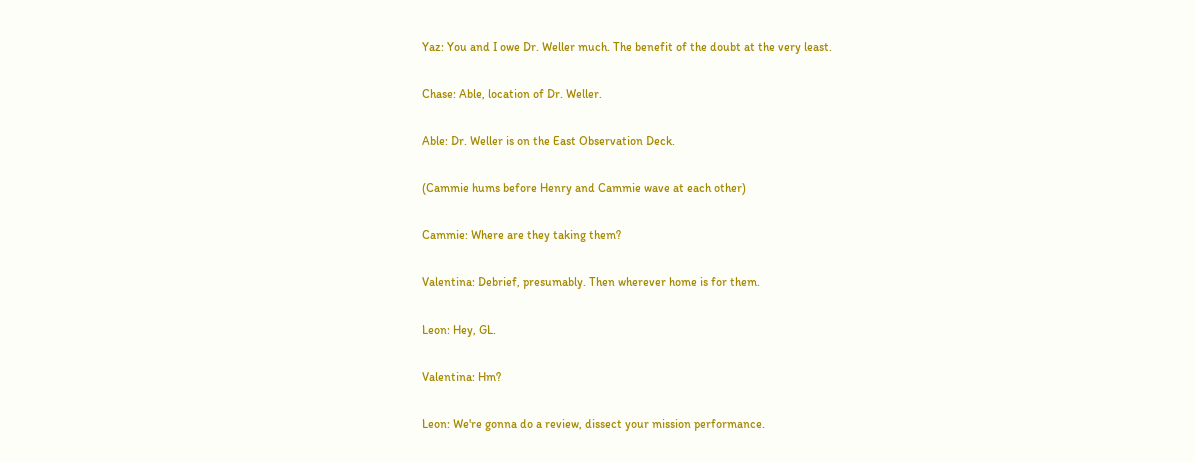Yaz: You and I owe Dr. Weller much. The benefit of the doubt at the very least.

Chase: Able, location of Dr. Weller.

Able: Dr. Weller is on the East Observation Deck.

(Cammie hums before Henry and Cammie wave at each other)

Cammie: Where are they taking them?

Valentina: Debrief, presumably. Then wherever home is for them.

Leon: Hey, GL.

Valentina: Hm?

Leon: We're gonna do a review, dissect your mission performance.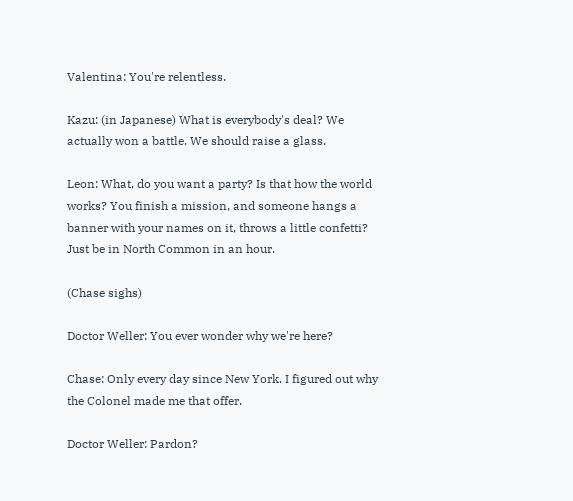Valentina: You're relentless.

Kazu: (in Japanese) What is everybody's deal? We actually won a battle. We should raise a glass.

Leon: What, do you want a party? Is that how the world works? You finish a mission, and someone hangs a banner with your names on it, throws a little confetti? Just be in North Common in an hour.

(Chase sighs)

Doctor Weller: You ever wonder why we're here?

Chase: Only every day since New York. I figured out why the Colonel made me that offer.

Doctor Weller: Pardon?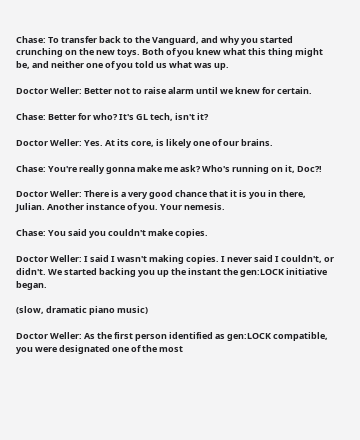Chase: To transfer back to the Vanguard, and why you started crunching on the new toys. Both of you knew what this thing might be, and neither one of you told us what was up.

Doctor Weller: Better not to raise alarm until we knew for certain.

Chase: Better for who? It's GL tech, isn't it?

Doctor Weller: Yes. At its core, is likely one of our brains.

Chase: You're really gonna make me ask? Who's running on it, Doc?!

Doctor Weller: There is a very good chance that it is you in there, Julian. Another instance of you. Your nemesis.

Chase: You said you couldn't make copies.

Doctor Weller: I said I wasn't making copies. I never said I couldn't, or didn't. We started backing you up the instant the gen:LOCK initiative began.

(slow, dramatic piano music)

Doctor Weller: As the first person identified as gen:LOCK compatible, you were designated one of the most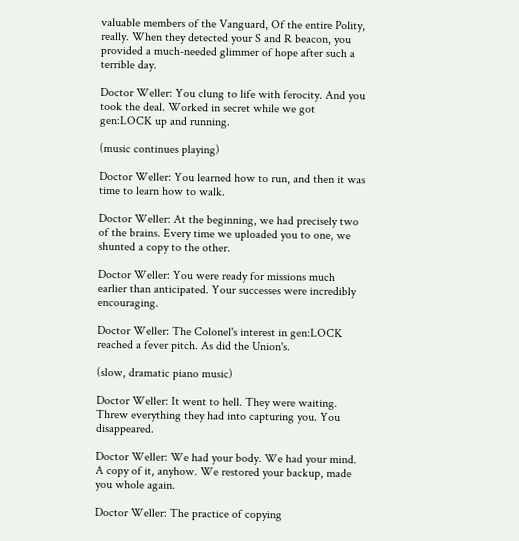valuable members of the Vanguard, Of the entire Polity, really. When they detected your S and R beacon, you provided a much-needed glimmer of hope after such a terrible day.

Doctor Weller: You clung to life with ferocity. And you took the deal. Worked in secret while we got gen:LOCK up and running.

(music continues playing)

Doctor Weller: You learned how to run, and then it was time to learn how to walk.

Doctor Weller: At the beginning, we had precisely two of the brains. Every time we uploaded you to one, we shunted a copy to the other.

Doctor Weller: You were ready for missions much earlier than anticipated. Your successes were incredibly encouraging.

Doctor Weller: The Colonel's interest in gen:LOCK reached a fever pitch. As did the Union's.

(slow, dramatic piano music)

Doctor Weller: It went to hell. They were waiting. Threw everything they had into capturing you. You disappeared.

Doctor Weller: We had your body. We had your mind. A copy of it, anyhow. We restored your backup, made you whole again.

Doctor Weller: The practice of copying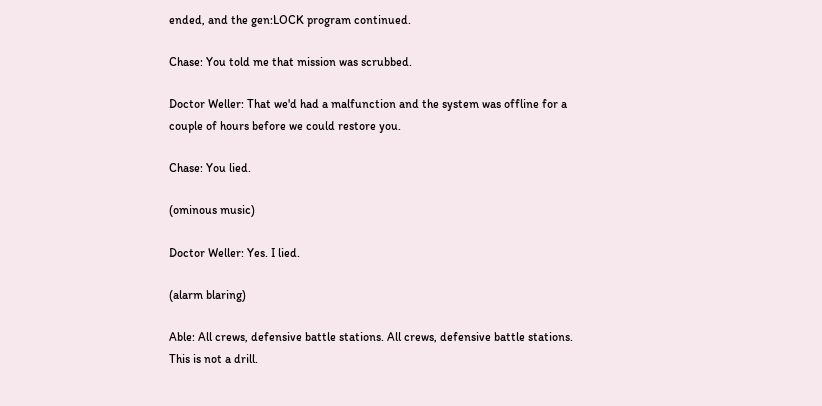ended, and the gen:LOCK program continued.

Chase: You told me that mission was scrubbed.

Doctor Weller: That we'd had a malfunction and the system was offline for a couple of hours before we could restore you.

Chase: You lied.

(ominous music)

Doctor Weller: Yes. I lied.

(alarm blaring)

Able: All crews, defensive battle stations. All crews, defensive battle stations. This is not a drill.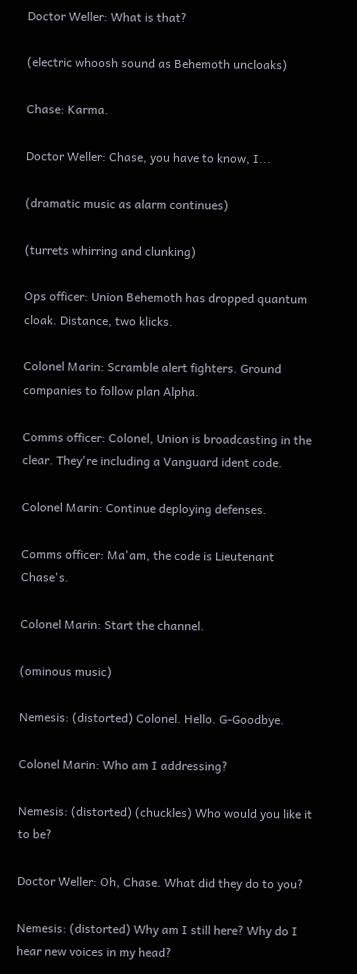Doctor Weller: What is that?

(electric whoosh sound as Behemoth uncloaks)

Chase: Karma.

Doctor Weller: Chase, you have to know, I...

(dramatic music as alarm continues)

(turrets whirring and clunking)

Ops officer: Union Behemoth has dropped quantum cloak. Distance, two klicks.

Colonel Marin: Scramble alert fighters. Ground companies to follow plan Alpha.

Comms officer: Colonel, Union is broadcasting in the clear. They're including a Vanguard ident code.

Colonel Marin: Continue deploying defenses.

Comms officer: Ma'am, the code is Lieutenant Chase's.

Colonel Marin: Start the channel.

(ominous music)

Nemesis: (distorted) Colonel. Hello. G-Goodbye.

Colonel Marin: Who am I addressing?

Nemesis: (distorted) (chuckles) Who would you like it to be?

Doctor Weller: Oh, Chase. What did they do to you?

Nemesis: (distorted) Why am I still here? Why do I hear new voices in my head?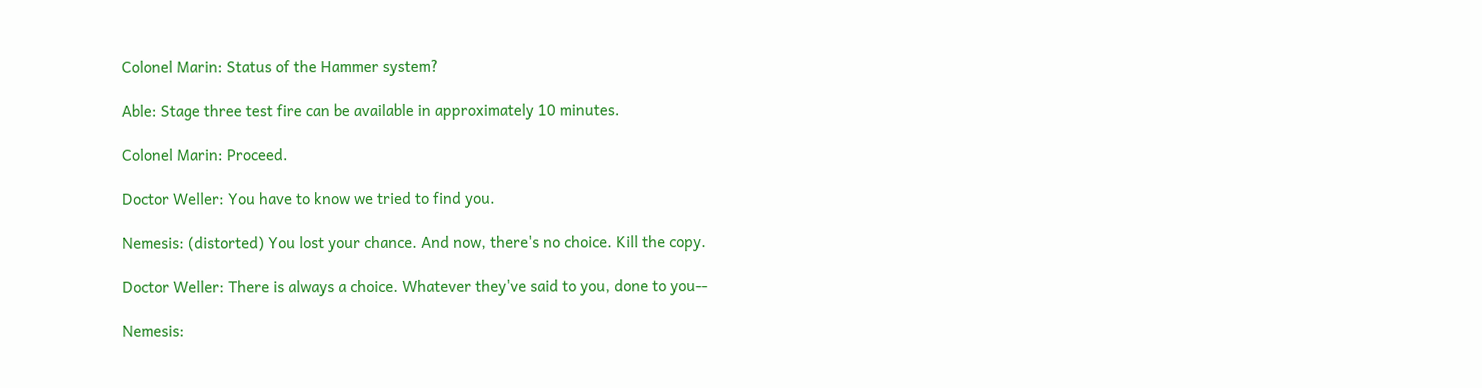Colonel Marin: Status of the Hammer system?

Able: Stage three test fire can be available in approximately 10 minutes.

Colonel Marin: Proceed.

Doctor Weller: You have to know we tried to find you.

Nemesis: (distorted) You lost your chance. And now, there's no choice. Kill the copy.

Doctor Weller: There is always a choice. Whatever they've said to you, done to you--

Nemesis: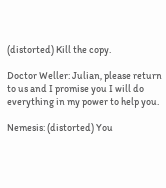(distorted) Kill the copy.

Doctor Weller: Julian, please return to us and I promise you I will do everything in my power to help you.

Nemesis: (distorted) You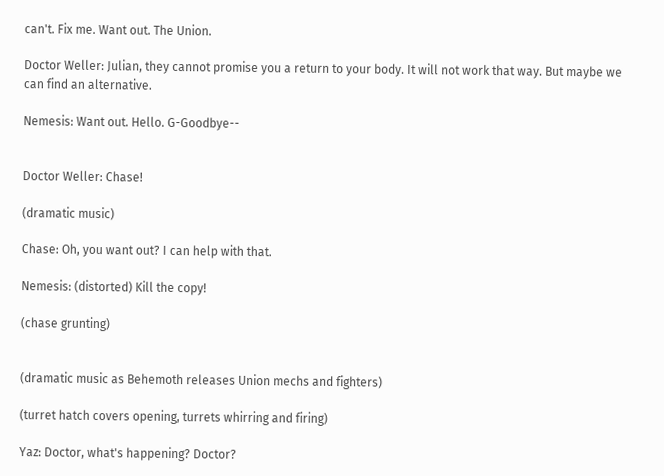can't. Fix me. Want out. The Union.

Doctor Weller: Julian, they cannot promise you a return to your body. It will not work that way. But maybe we can find an alternative.

Nemesis: Want out. Hello. G-Goodbye--


Doctor Weller: Chase!

(dramatic music)

Chase: Oh, you want out? I can help with that.

Nemesis: (distorted) Kill the copy!

(chase grunting)


(dramatic music as Behemoth releases Union mechs and fighters)

(turret hatch covers opening, turrets whirring and firing)

Yaz: Doctor, what's happening? Doctor?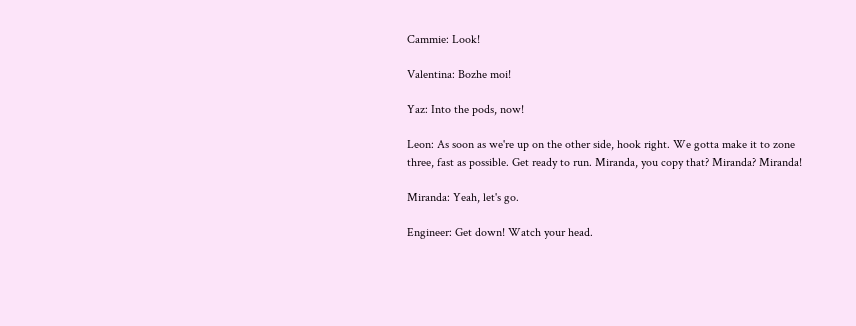Cammie: Look!

Valentina: Bozhe moi!

Yaz: Into the pods, now!

Leon: As soon as we're up on the other side, hook right. We gotta make it to zone three, fast as possible. Get ready to run. Miranda, you copy that? Miranda? Miranda!

Miranda: Yeah, let's go.

Engineer: Get down! Watch your head.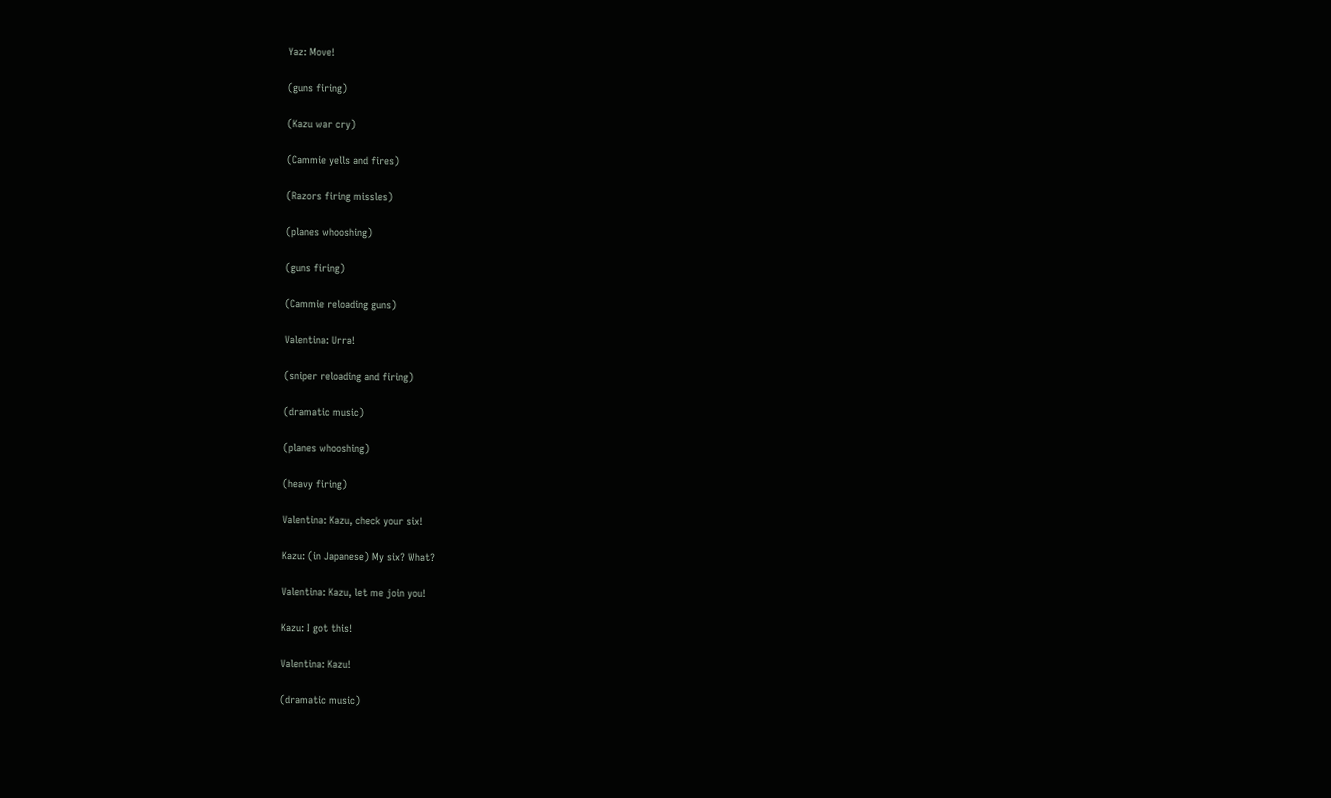Yaz: Move!

(guns firing)

(Kazu war cry)

(Cammie yells and fires)

(Razors firing missles)

(planes whooshing)

(guns firing)

(Cammie reloading guns)

Valentina: Urra!

(sniper reloading and firing)

(dramatic music)

(planes whooshing)

(heavy firing)

Valentina: Kazu, check your six!

Kazu: (in Japanese) My six? What?

Valentina: Kazu, let me join you!

Kazu: I got this!

Valentina: Kazu!

(dramatic music)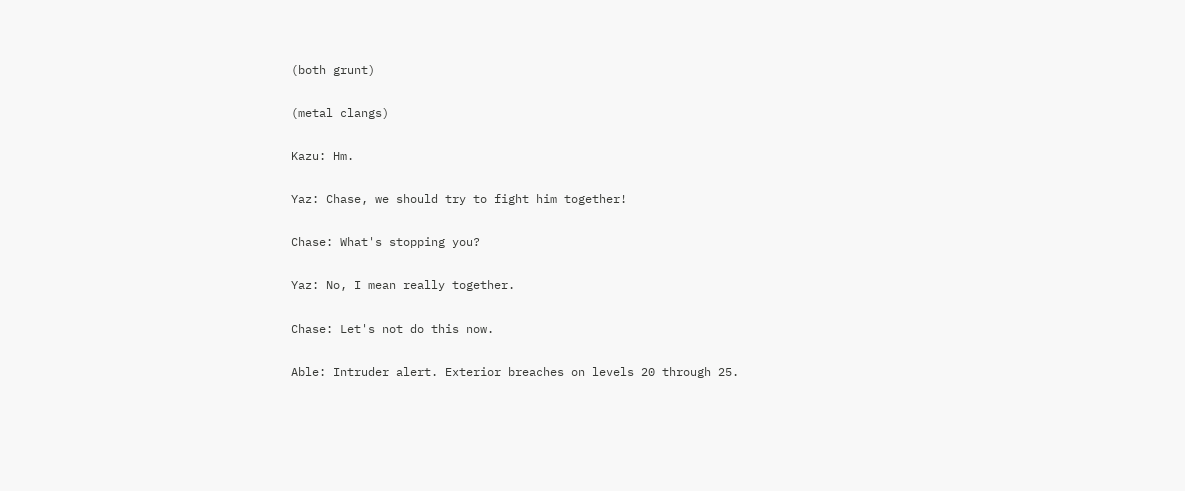(both grunt)

(metal clangs)

Kazu: Hm.

Yaz: Chase, we should try to fight him together!

Chase: What's stopping you?

Yaz: No, I mean really together.

Chase: Let's not do this now.

Able: Intruder alert. Exterior breaches on levels 20 through 25.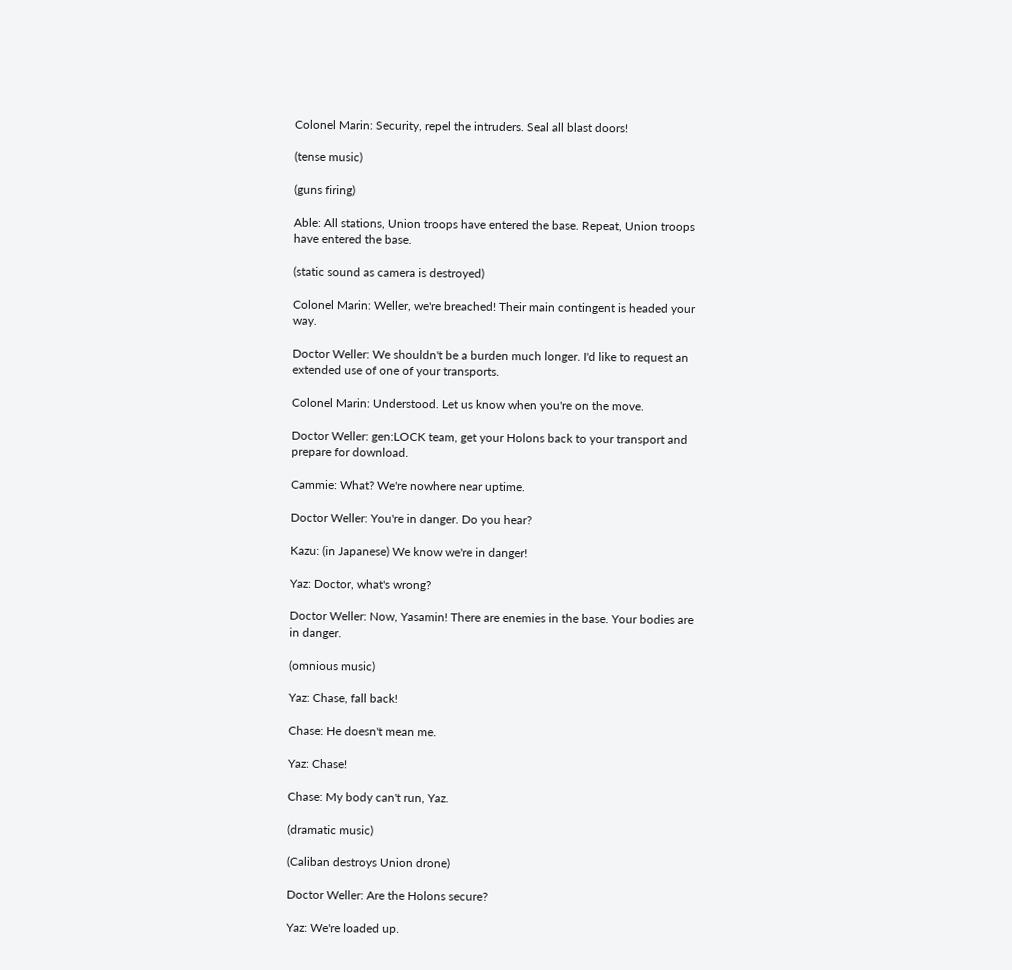Colonel Marin: Security, repel the intruders. Seal all blast doors!

(tense music)

(guns firing)

Able: All stations, Union troops have entered the base. Repeat, Union troops have entered the base.

(static sound as camera is destroyed)

Colonel Marin: Weller, we're breached! Their main contingent is headed your way.

Doctor Weller: We shouldn't be a burden much longer. I'd like to request an extended use of one of your transports.

Colonel Marin: Understood. Let us know when you're on the move.

Doctor Weller: gen:LOCK team, get your Holons back to your transport and prepare for download.

Cammie: What? We're nowhere near uptime.

Doctor Weller: You're in danger. Do you hear?

Kazu: (in Japanese) We know we're in danger!

Yaz: Doctor, what's wrong?

Doctor Weller: Now, Yasamin! There are enemies in the base. Your bodies are in danger.

(omnious music)

Yaz: Chase, fall back!

Chase: He doesn't mean me.

Yaz: Chase!

Chase: My body can't run, Yaz.

(dramatic music)

(Caliban destroys Union drone)

Doctor Weller: Are the Holons secure?

Yaz: We're loaded up.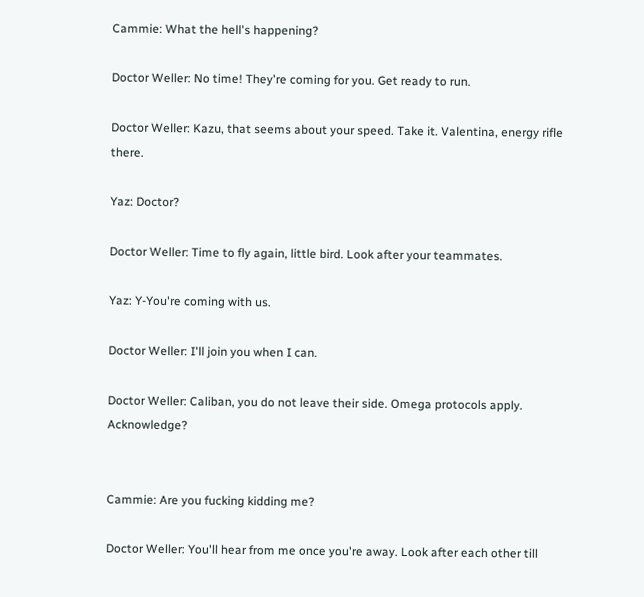Cammie: What the hell's happening?

Doctor Weller: No time! They're coming for you. Get ready to run.

Doctor Weller: Kazu, that seems about your speed. Take it. Valentina, energy rifle there.

Yaz: Doctor?

Doctor Weller: Time to fly again, little bird. Look after your teammates.

Yaz: Y-You're coming with us.

Doctor Weller: I'll join you when I can.

Doctor Weller: Caliban, you do not leave their side. Omega protocols apply. Acknowledge?


Cammie: Are you fucking kidding me?

Doctor Weller: You'll hear from me once you're away. Look after each other till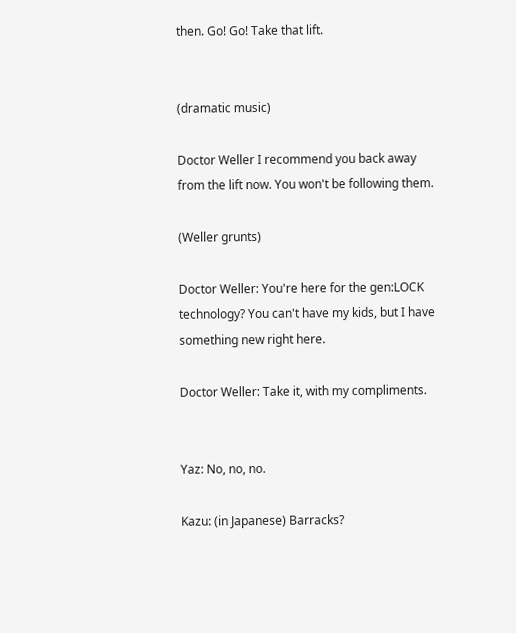then. Go! Go! Take that lift.


(dramatic music)

Doctor Weller I recommend you back away from the lift now. You won't be following them.

(Weller grunts)

Doctor Weller: You're here for the gen:LOCK technology? You can't have my kids, but I have something new right here.

Doctor Weller: Take it, with my compliments.


Yaz: No, no, no.

Kazu: (in Japanese) Barracks?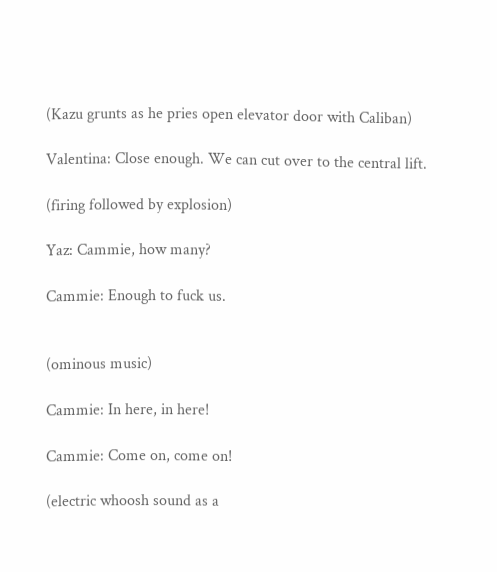(Kazu grunts as he pries open elevator door with Caliban)

Valentina: Close enough. We can cut over to the central lift.

(firing followed by explosion)

Yaz: Cammie, how many?

Cammie: Enough to fuck us.


(ominous music)

Cammie: In here, in here!

Cammie: Come on, come on!

(electric whoosh sound as a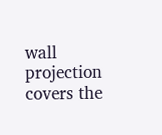wall projection covers the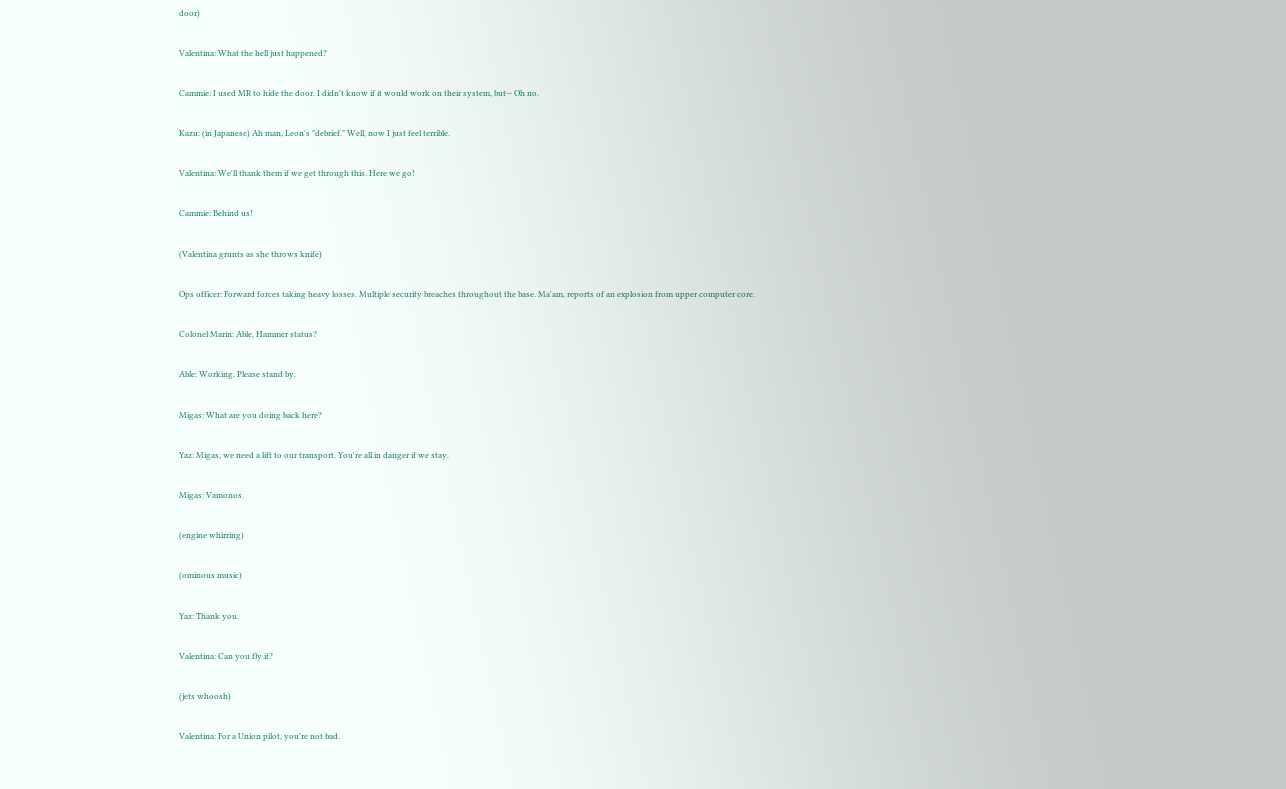door)

Valentina: What the hell just happened?

Cammie: I used MR to hide the door. I didn't know if it would work on their system, but-- Oh no.

Kazu: (in Japanese) Ah man, Leon's "debrief." Well, now I just feel terrible.

Valentina: We'll thank them if we get through this. Here we go!

Cammie: Behind us!

(Valentina grunts as she throws knife)

Ops officer: Forward forces taking heavy losses. Multiple security breaches throughout the base. Ma'am, reports of an explosion from upper computer core.

Colonel Marin: Able, Hammer status?

Able: Working. Please stand by.

Migas: What are you doing back here?

Yaz: Migas, we need a lift to our transport. You're all in danger if we stay.

Migas: Vamonos.

(engine whirring)

(ominous music)

Yaz: Thank you.

Valentina: Can you fly it?

(jets whoosh)

Valentina: For a Union pilot, you're not bad.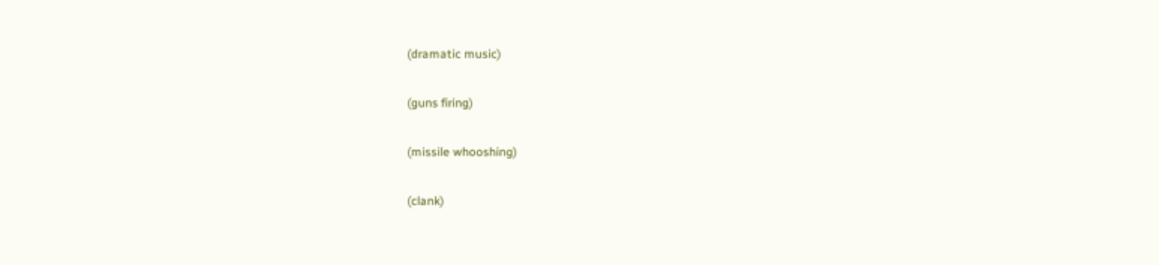(dramatic music)

(guns firing)

(missile whooshing)

(clank)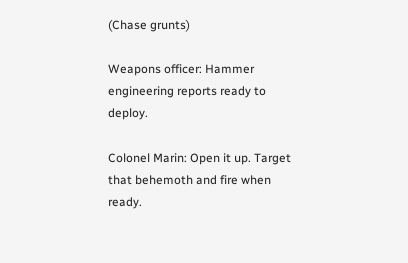(Chase grunts)

Weapons officer: Hammer engineering reports ready to deploy.

Colonel Marin: Open it up. Target that behemoth and fire when ready.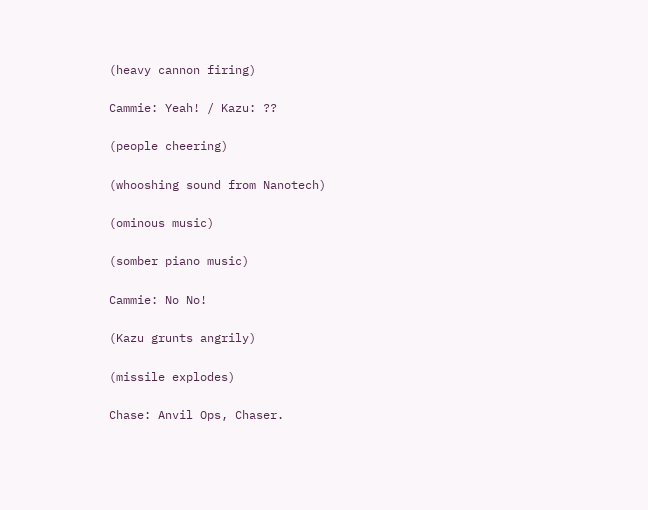(heavy cannon firing)

Cammie: Yeah! / Kazu: ??

(people cheering)

(whooshing sound from Nanotech)

(ominous music)

(somber piano music)

Cammie: No No!

(Kazu grunts angrily)

(missile explodes)

Chase: Anvil Ops, Chaser.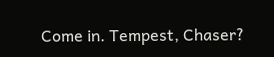Come in. Tempest, Chaser?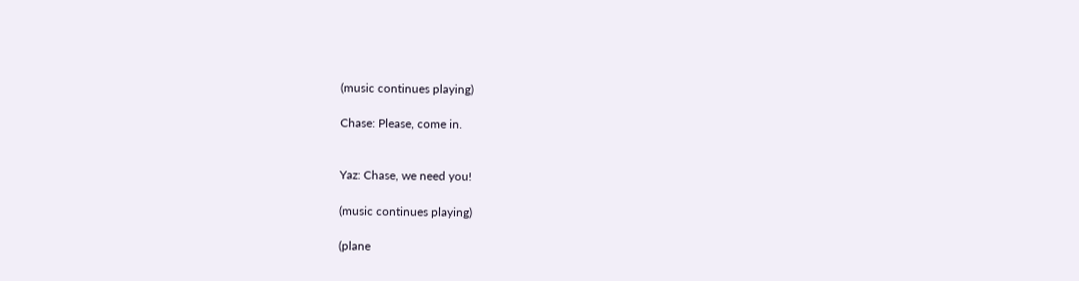(music continues playing)

Chase: Please, come in.


Yaz: Chase, we need you!

(music continues playing)

(plane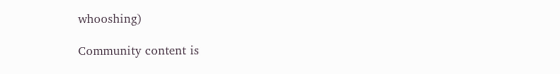whooshing)

Community content is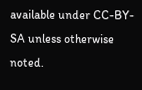available under CC-BY-SA unless otherwise noted.